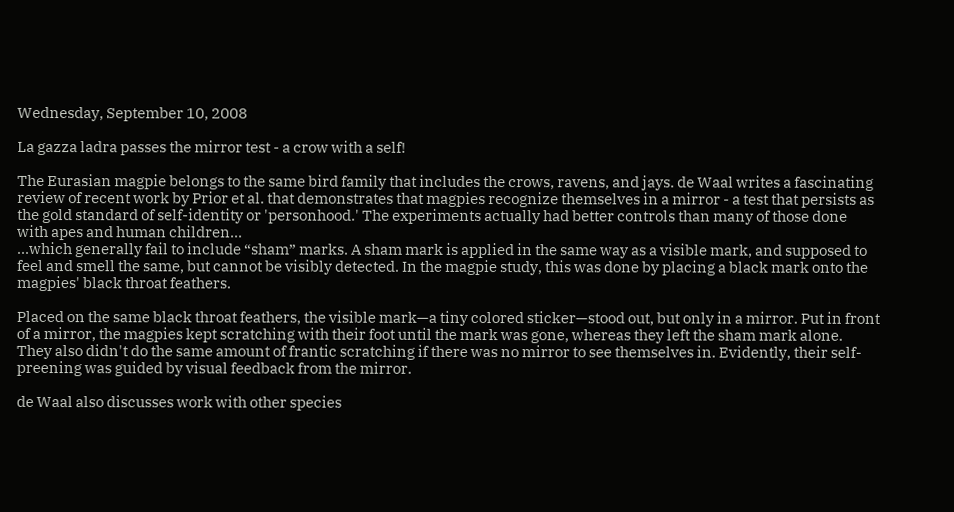Wednesday, September 10, 2008

La gazza ladra passes the mirror test - a crow with a self!

The Eurasian magpie belongs to the same bird family that includes the crows, ravens, and jays. de Waal writes a fascinating review of recent work by Prior et al. that demonstrates that magpies recognize themselves in a mirror - a test that persists as the gold standard of self-identity or 'personhood.' The experiments actually had better controls than many of those done with apes and human children...
...which generally fail to include “sham” marks. A sham mark is applied in the same way as a visible mark, and supposed to feel and smell the same, but cannot be visibly detected. In the magpie study, this was done by placing a black mark onto the magpies' black throat feathers.

Placed on the same black throat feathers, the visible mark—a tiny colored sticker—stood out, but only in a mirror. Put in front of a mirror, the magpies kept scratching with their foot until the mark was gone, whereas they left the sham mark alone. They also didn't do the same amount of frantic scratching if there was no mirror to see themselves in. Evidently, their self-preening was guided by visual feedback from the mirror.

de Waal also discusses work with other species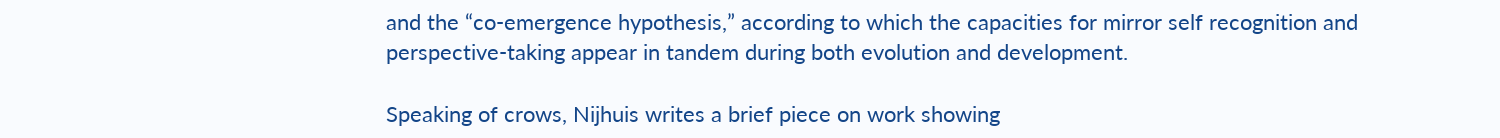and the “co-emergence hypothesis,” according to which the capacities for mirror self recognition and perspective-taking appear in tandem during both evolution and development.

Speaking of crows, Nijhuis writes a brief piece on work showing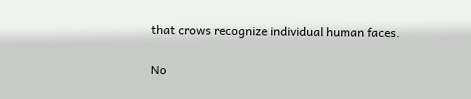that crows recognize individual human faces.

No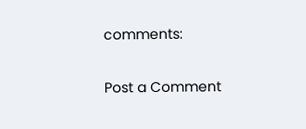comments:

Post a Comment